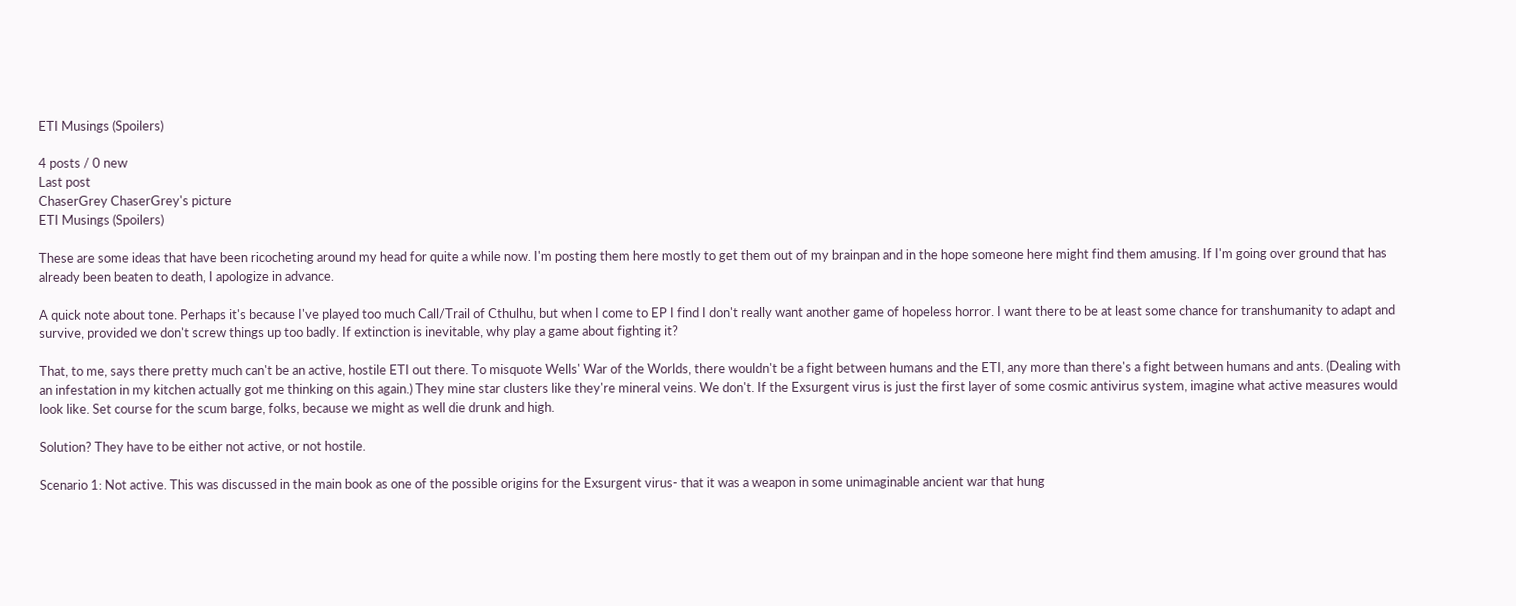ETI Musings (Spoilers)

4 posts / 0 new
Last post
ChaserGrey ChaserGrey's picture
ETI Musings (Spoilers)

These are some ideas that have been ricocheting around my head for quite a while now. I'm posting them here mostly to get them out of my brainpan and in the hope someone here might find them amusing. If I'm going over ground that has already been beaten to death, I apologize in advance.

A quick note about tone. Perhaps it's because I've played too much Call/Trail of Cthulhu, but when I come to EP I find I don't really want another game of hopeless horror. I want there to be at least some chance for transhumanity to adapt and survive, provided we don't screw things up too badly. If extinction is inevitable, why play a game about fighting it?

That, to me, says there pretty much can't be an active, hostile ETI out there. To misquote Wells' War of the Worlds, there wouldn't be a fight between humans and the ETI, any more than there's a fight between humans and ants. (Dealing with an infestation in my kitchen actually got me thinking on this again.) They mine star clusters like they're mineral veins. We don't. If the Exsurgent virus is just the first layer of some cosmic antivirus system, imagine what active measures would look like. Set course for the scum barge, folks, because we might as well die drunk and high.

Solution? They have to be either not active, or not hostile.

Scenario 1: Not active. This was discussed in the main book as one of the possible origins for the Exsurgent virus- that it was a weapon in some unimaginable ancient war that hung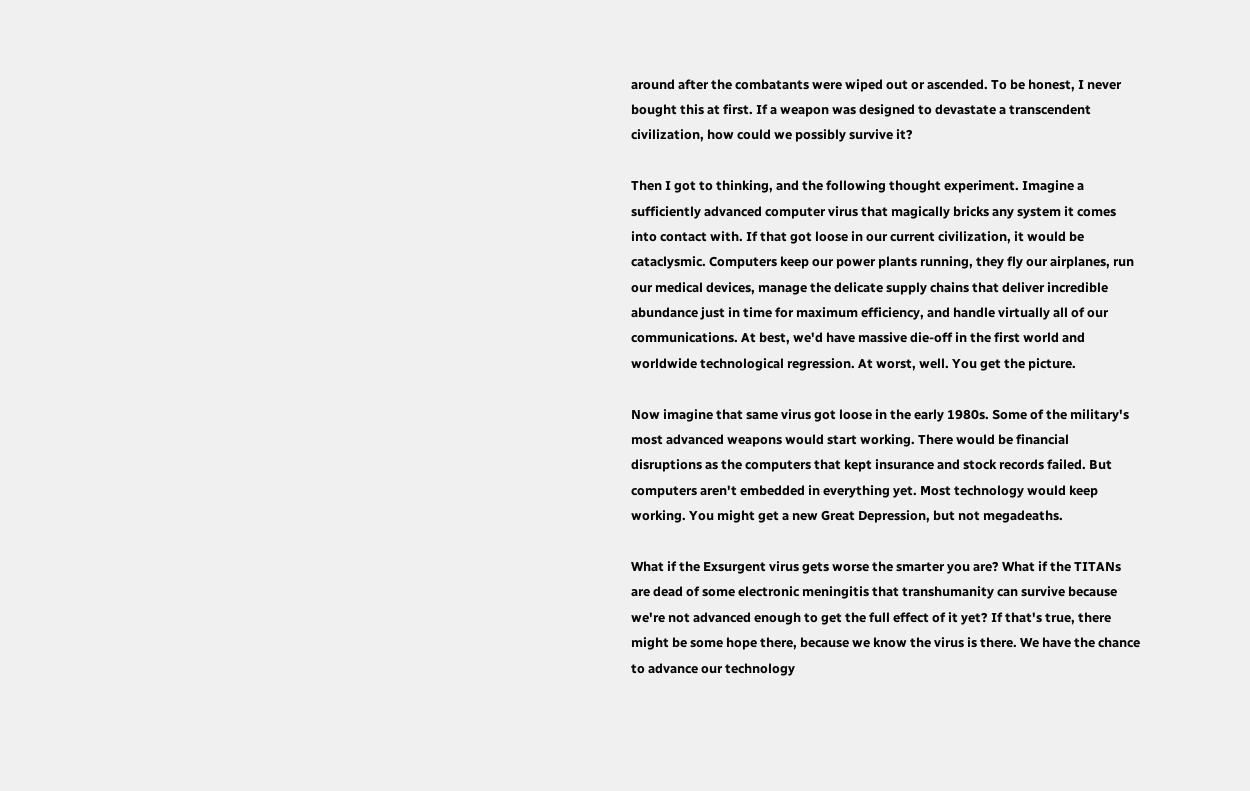around after the combatants were wiped out or ascended. To be honest, I never bought this at first. If a weapon was designed to devastate a transcendent civilization, how could we possibly survive it?

Then I got to thinking, and the following thought experiment. Imagine a sufficiently advanced computer virus that magically bricks any system it comes into contact with. If that got loose in our current civilization, it would be cataclysmic. Computers keep our power plants running, they fly our airplanes, run our medical devices, manage the delicate supply chains that deliver incredible abundance just in time for maximum efficiency, and handle virtually all of our communications. At best, we'd have massive die-off in the first world and worldwide technological regression. At worst, well. You get the picture.

Now imagine that same virus got loose in the early 1980s. Some of the military's most advanced weapons would start working. There would be financial disruptions as the computers that kept insurance and stock records failed. But computers aren't embedded in everything yet. Most technology would keep working. You might get a new Great Depression, but not megadeaths.

What if the Exsurgent virus gets worse the smarter you are? What if the TITANs are dead of some electronic meningitis that transhumanity can survive because we're not advanced enough to get the full effect of it yet? If that's true, there might be some hope there, because we know the virus is there. We have the chance to advance our technology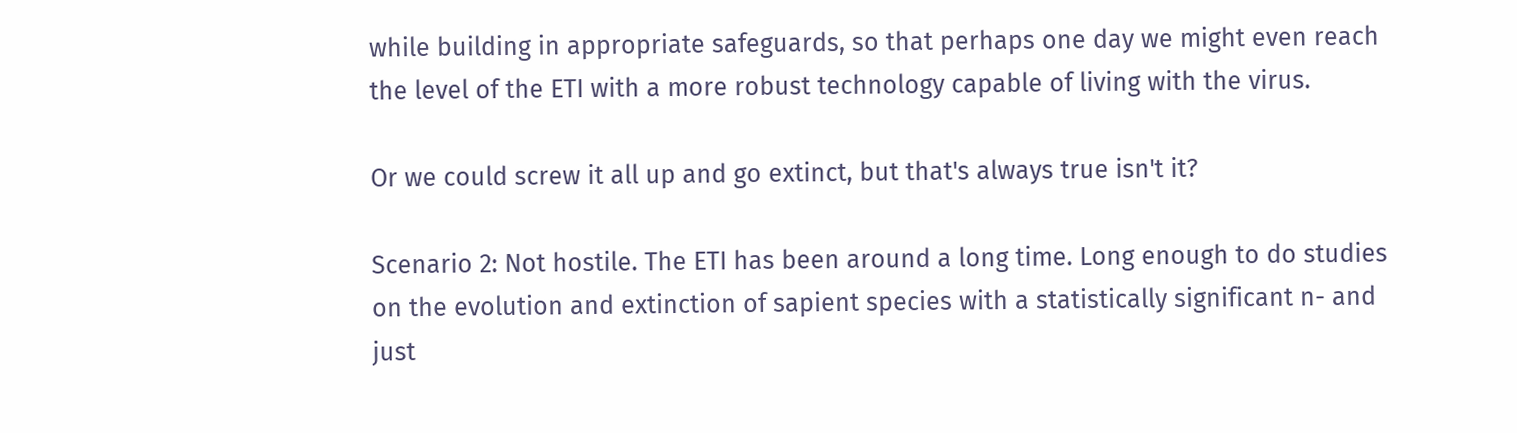while building in appropriate safeguards, so that perhaps one day we might even reach the level of the ETI with a more robust technology capable of living with the virus.

Or we could screw it all up and go extinct, but that's always true isn't it?

Scenario 2: Not hostile. The ETI has been around a long time. Long enough to do studies on the evolution and extinction of sapient species with a statistically significant n- and just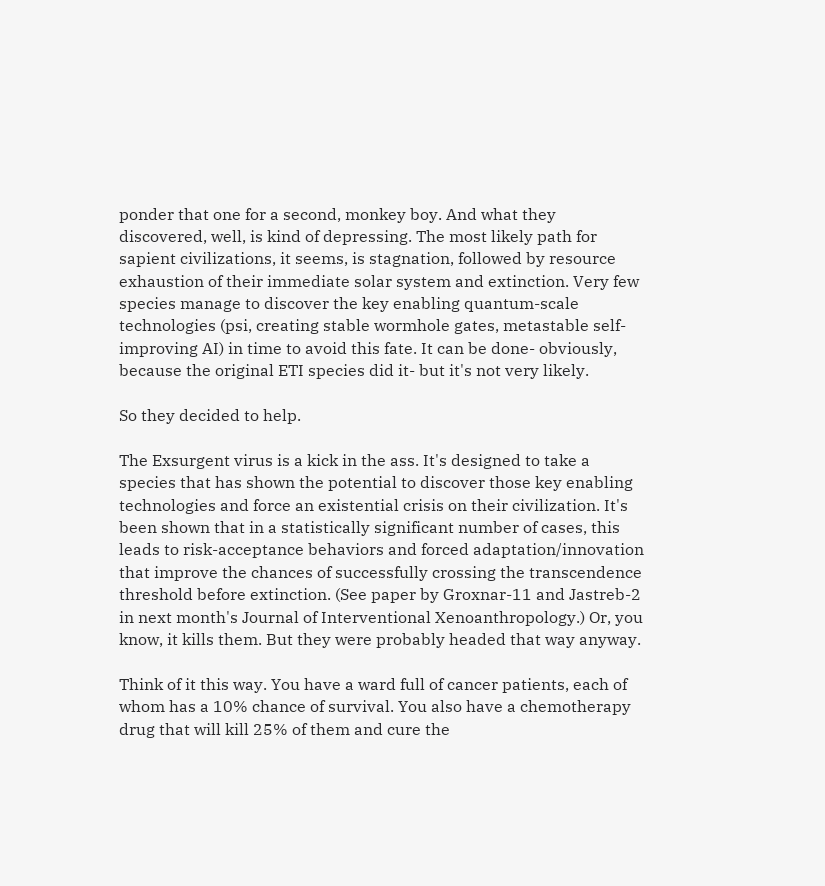ponder that one for a second, monkey boy. And what they discovered, well, is kind of depressing. The most likely path for sapient civilizations, it seems, is stagnation, followed by resource exhaustion of their immediate solar system and extinction. Very few species manage to discover the key enabling quantum-scale technologies (psi, creating stable wormhole gates, metastable self-improving AI) in time to avoid this fate. It can be done- obviously, because the original ETI species did it- but it's not very likely.

So they decided to help.

The Exsurgent virus is a kick in the ass. It's designed to take a species that has shown the potential to discover those key enabling technologies and force an existential crisis on their civilization. It's been shown that in a statistically significant number of cases, this leads to risk-acceptance behaviors and forced adaptation/innovation that improve the chances of successfully crossing the transcendence threshold before extinction. (See paper by Groxnar-11 and Jastreb-2 in next month's Journal of Interventional Xenoanthropology.) Or, you know, it kills them. But they were probably headed that way anyway.

Think of it this way. You have a ward full of cancer patients, each of whom has a 10% chance of survival. You also have a chemotherapy drug that will kill 25% of them and cure the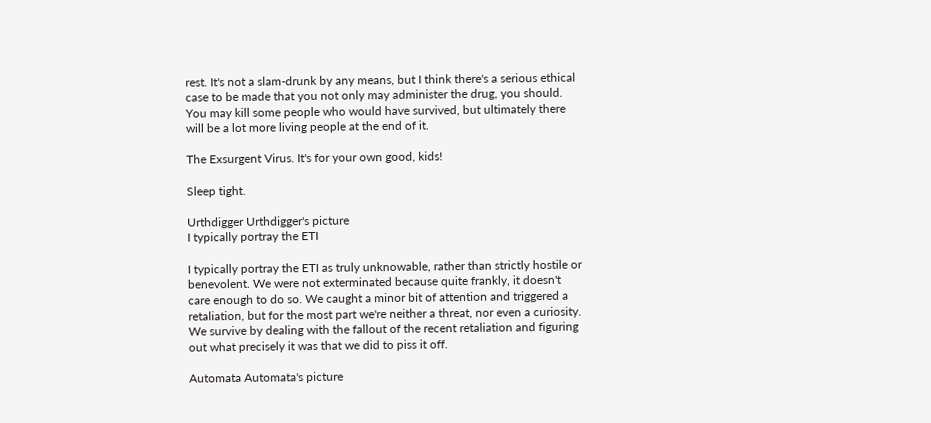rest. It's not a slam-drunk by any means, but I think there's a serious ethical case to be made that you not only may administer the drug, you should. You may kill some people who would have survived, but ultimately there will be a lot more living people at the end of it.

The Exsurgent Virus. It's for your own good, kids!

Sleep tight.

Urthdigger Urthdigger's picture
I typically portray the ETI

I typically portray the ETI as truly unknowable, rather than strictly hostile or benevolent. We were not exterminated because quite frankly, it doesn't care enough to do so. We caught a minor bit of attention and triggered a retaliation, but for the most part we're neither a threat, nor even a curiosity. We survive by dealing with the fallout of the recent retaliation and figuring out what precisely it was that we did to piss it off.

Automata Automata's picture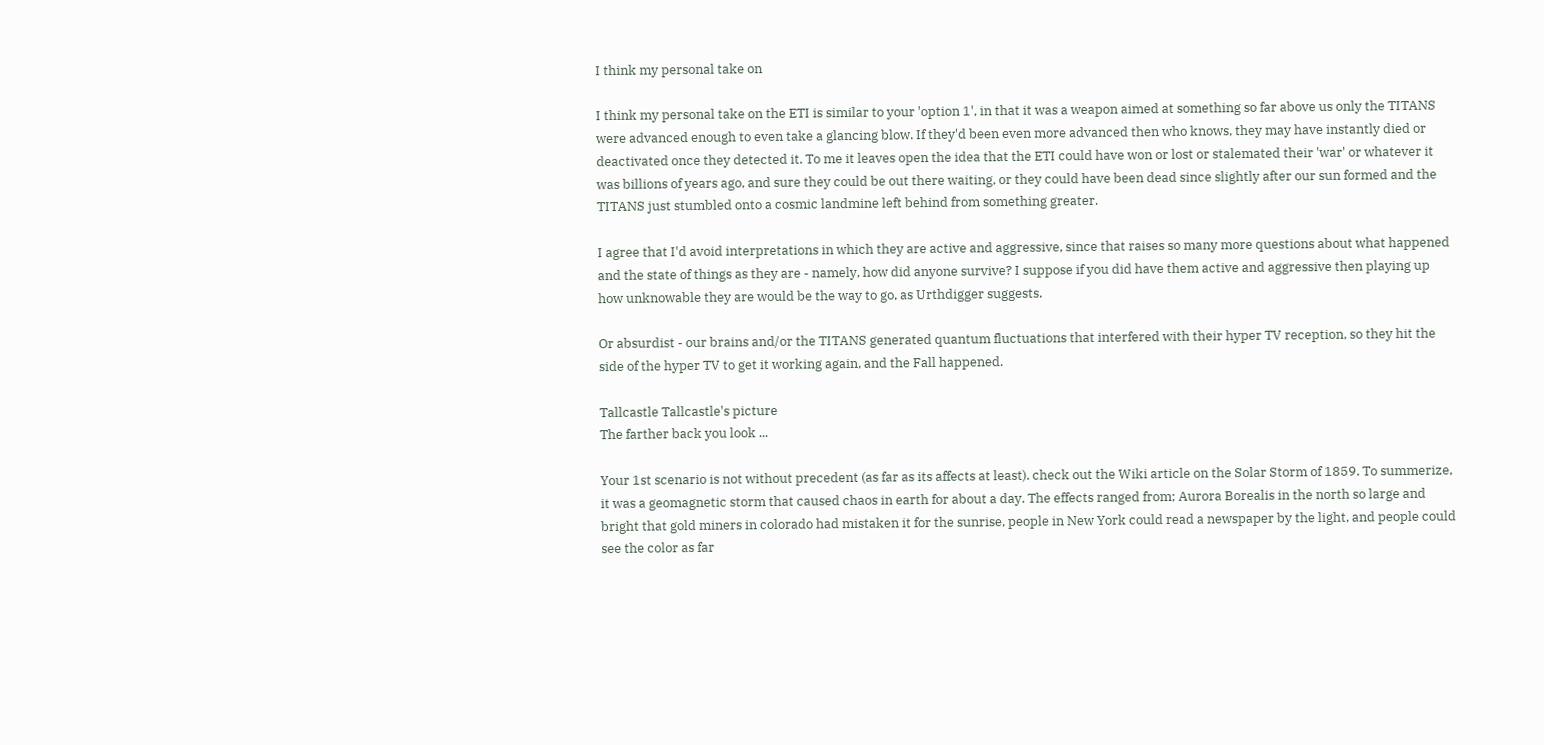I think my personal take on

I think my personal take on the ETI is similar to your 'option 1', in that it was a weapon aimed at something so far above us only the TITANS were advanced enough to even take a glancing blow. If they'd been even more advanced then who knows, they may have instantly died or deactivated once they detected it. To me it leaves open the idea that the ETI could have won or lost or stalemated their 'war' or whatever it was billions of years ago, and sure they could be out there waiting, or they could have been dead since slightly after our sun formed and the TITANS just stumbled onto a cosmic landmine left behind from something greater.

I agree that I'd avoid interpretations in which they are active and aggressive, since that raises so many more questions about what happened and the state of things as they are - namely, how did anyone survive? I suppose if you did have them active and aggressive then playing up how unknowable they are would be the way to go, as Urthdigger suggests.

Or absurdist - our brains and/or the TITANS generated quantum fluctuations that interfered with their hyper TV reception, so they hit the side of the hyper TV to get it working again, and the Fall happened.

Tallcastle Tallcastle's picture
The farther back you look ...

Your 1st scenario is not without precedent (as far as its affects at least). check out the Wiki article on the Solar Storm of 1859. To summerize, it was a geomagnetic storm that caused chaos in earth for about a day. The effects ranged from; Aurora Borealis in the north so large and bright that gold miners in colorado had mistaken it for the sunrise, people in New York could read a newspaper by the light, and people could see the color as far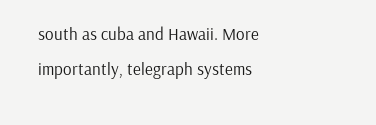south as cuba and Hawaii. More importantly, telegraph systems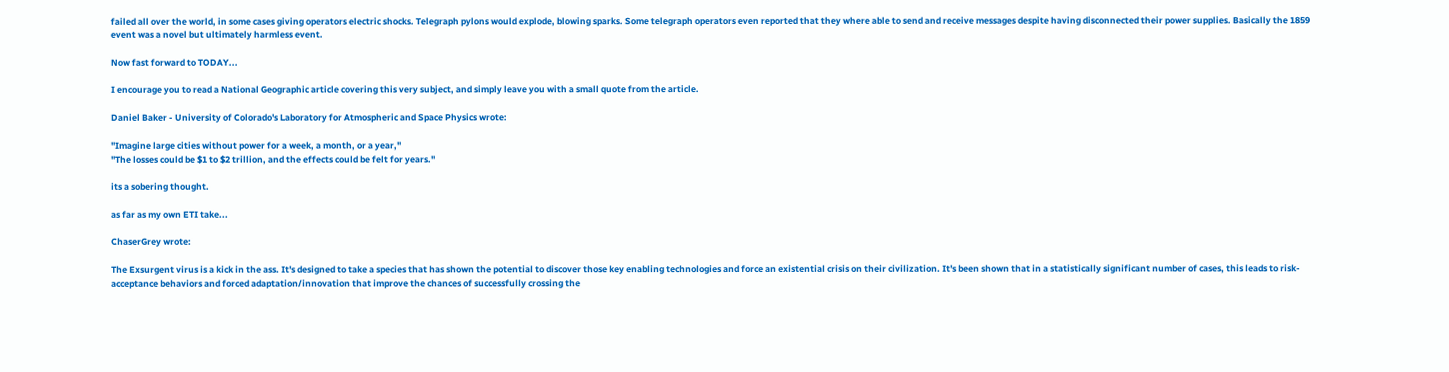failed all over the world, in some cases giving operators electric shocks. Telegraph pylons would explode, blowing sparks. Some telegraph operators even reported that they where able to send and receive messages despite having disconnected their power supplies. Basically the 1859 event was a novel but ultimately harmless event.

Now fast forward to TODAY...

I encourage you to read a National Geographic article covering this very subject, and simply leave you with a small quote from the article.

Daniel Baker - University of Colorado's Laboratory for Atmospheric and Space Physics wrote:

"Imagine large cities without power for a week, a month, or a year,"
"The losses could be $1 to $2 trillion, and the effects could be felt for years."

its a sobering thought.

as far as my own ETI take...

ChaserGrey wrote:

The Exsurgent virus is a kick in the ass. It's designed to take a species that has shown the potential to discover those key enabling technologies and force an existential crisis on their civilization. It's been shown that in a statistically significant number of cases, this leads to risk-acceptance behaviors and forced adaptation/innovation that improve the chances of successfully crossing the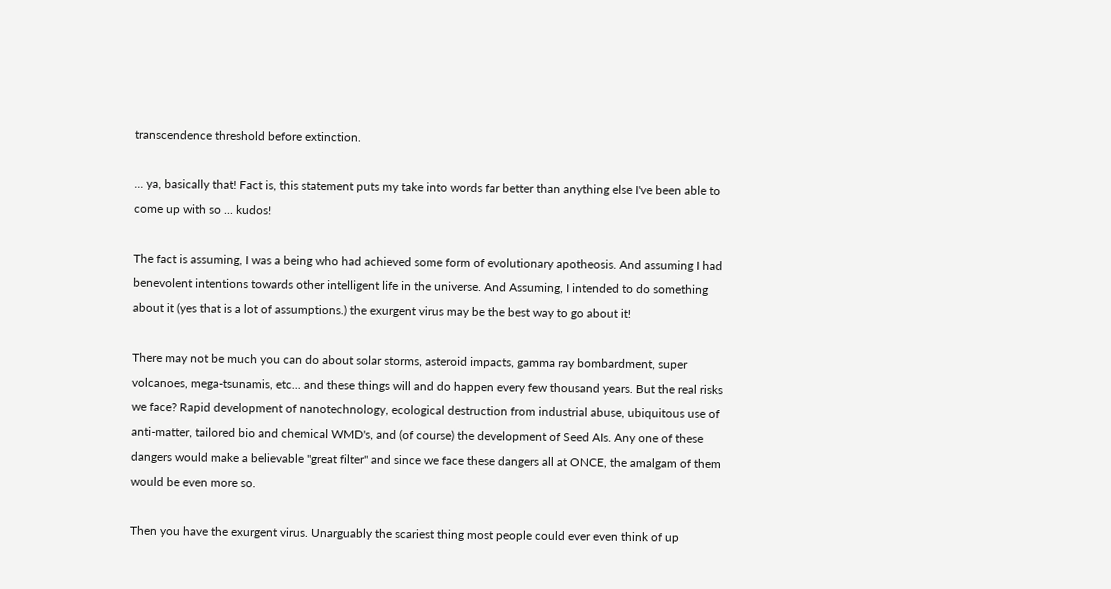transcendence threshold before extinction.

... ya, basically that! Fact is, this statement puts my take into words far better than anything else I've been able to come up with so ... kudos!

The fact is assuming, I was a being who had achieved some form of evolutionary apotheosis. And assuming I had benevolent intentions towards other intelligent life in the universe. And Assuming, I intended to do something about it (yes that is a lot of assumptions.) the exurgent virus may be the best way to go about it!

There may not be much you can do about solar storms, asteroid impacts, gamma ray bombardment, super volcanoes, mega-tsunamis, etc... and these things will and do happen every few thousand years. But the real risks we face? Rapid development of nanotechnology, ecological destruction from industrial abuse, ubiquitous use of anti-matter, tailored bio and chemical WMD's, and (of course) the development of Seed AIs. Any one of these dangers would make a believable "great filter" and since we face these dangers all at ONCE, the amalgam of them would be even more so.

Then you have the exurgent virus. Unarguably the scariest thing most people could ever even think of up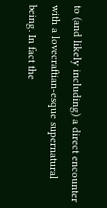to (and likely including) a direct encounter with a lovecraftian-esque supernatural being. In fact the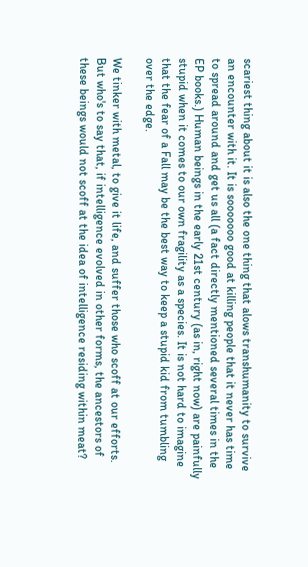scariest thing about it is also the one thing that alows transhumanity to survive an encounter with it. It is sooooooo good at killing people that it never has time to spread around and get us all (a fact directly mentioned several times in the EP books.) Human beings in the early 21st century (as in, right now) are painfully stupid when it comes to our own fragility as a species. It is not hard to imagine that the fear of a Fall may be the best way to keep a stupid kid from tumbling over the edge.

We tinker with metal, to give it life, and suffer those who scoff at our efforts. But who's to say that, if intelligence evolved in other forms, the ancestors of these beings would not scoff at the idea of intelligence residing within meat?